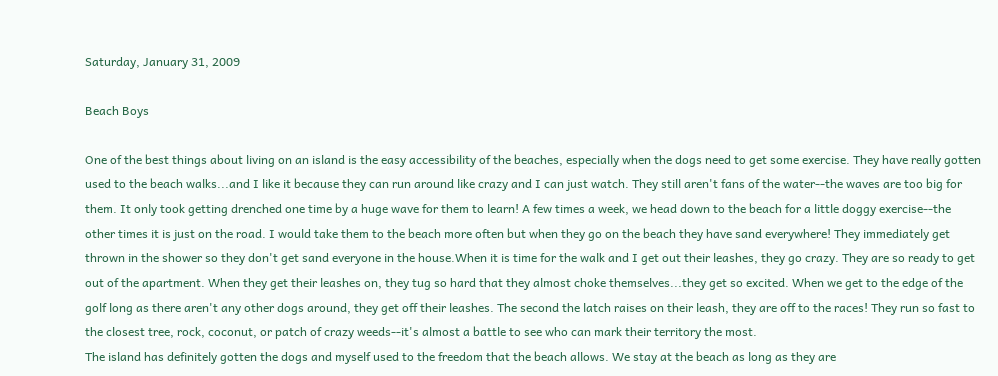Saturday, January 31, 2009

Beach Boys

One of the best things about living on an island is the easy accessibility of the beaches, especially when the dogs need to get some exercise. They have really gotten used to the beach walks...and I like it because they can run around like crazy and I can just watch. They still aren't fans of the water--the waves are too big for them. It only took getting drenched one time by a huge wave for them to learn! A few times a week, we head down to the beach for a little doggy exercise--the other times it is just on the road. I would take them to the beach more often but when they go on the beach they have sand everywhere! They immediately get thrown in the shower so they don't get sand everyone in the house.When it is time for the walk and I get out their leashes, they go crazy. They are so ready to get out of the apartment. When they get their leashes on, they tug so hard that they almost choke themselves...they get so excited. When we get to the edge of the golf long as there aren't any other dogs around, they get off their leashes. The second the latch raises on their leash, they are off to the races! They run so fast to the closest tree, rock, coconut, or patch of crazy weeds--it's almost a battle to see who can mark their territory the most.
The island has definitely gotten the dogs and myself used to the freedom that the beach allows. We stay at the beach as long as they are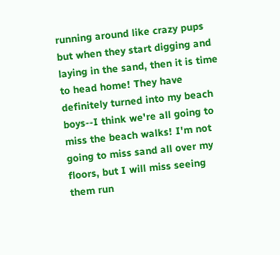running around like crazy pups but when they start digging and laying in the sand, then it is time to head home! They have definitely turned into my beach boys--I think we're all going to miss the beach walks! I'm not going to miss sand all over my floors, but I will miss seeing them run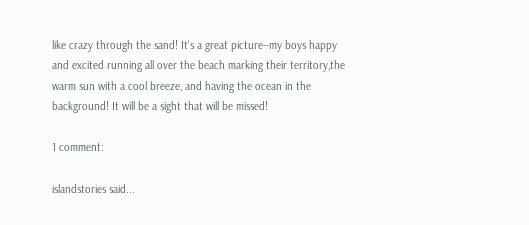like crazy through the sand! It's a great picture--my boys happy and excited running all over the beach marking their territory,the warm sun with a cool breeze, and having the ocean in the background! It will be a sight that will be missed!

1 comment:

islandstories said...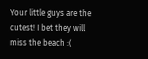Your little guys are the cutest! I bet they will miss the beach :(